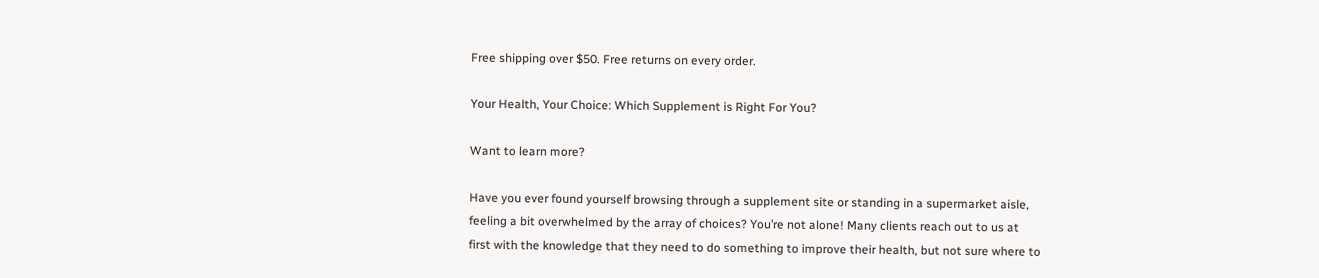Free shipping over $50. Free returns on every order.

Your Health, Your Choice: Which Supplement is Right For You?

Want to learn more?

Have you ever found yourself browsing through a supplement site or standing in a supermarket aisle, feeling a bit overwhelmed by the array of choices? You’re not alone! Many clients reach out to us at first with the knowledge that they need to do something to improve their health, but not sure where to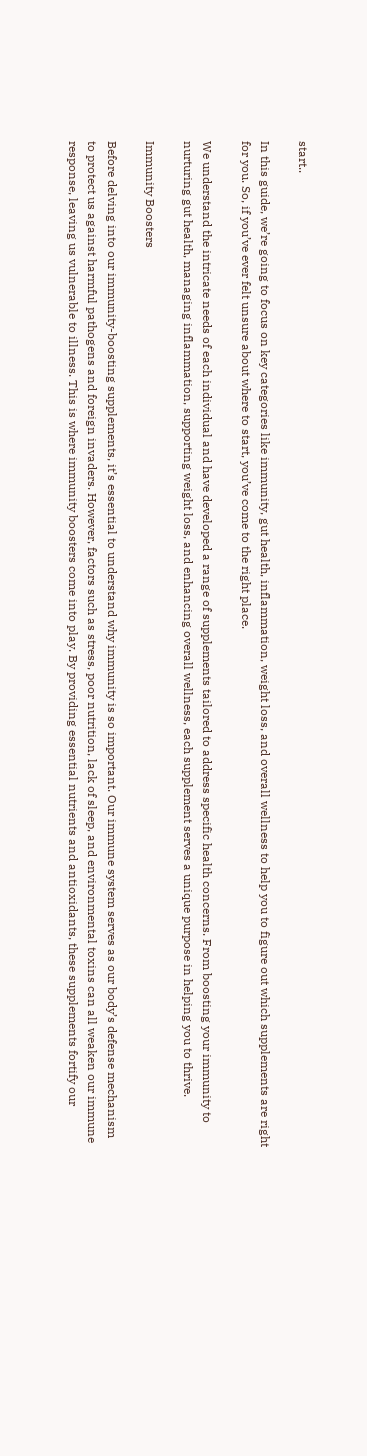start..

In this guide, we’re going to focus on key categories like immunity, gut health, inflammation, weight loss, and overall wellness to help you to figure out which supplements are right for you. So, if you’ve ever felt unsure about where to start, you’ve come to the right place.

We understand the intricate needs of each individual and have developed a range of supplements tailored to address specific health concerns. From boosting your immunity to nurturing gut health, managing inflammation, supporting weight loss, and enhancing overall wellness, each supplement serves a unique purpose in helping you to thrive.

Immunity Boosters

Before delving into our immunity-boosting supplements, it’s essential to understand why immunity is so important. Our immune system serves as our body’s defense mechanism to protect us against harmful pathogens and foreign invaders. However, factors such as stress, poor nutrition, lack of sleep, and environmental toxins can all weaken our immune response, leaving us vulnerable to illness. This is where immunity boosters come into play. By providing essential nutrients and antioxidants, these supplements fortify our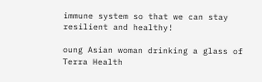immune system so that we can stay resilient and healthy!

oung Asian woman drinking a glass of Terra Health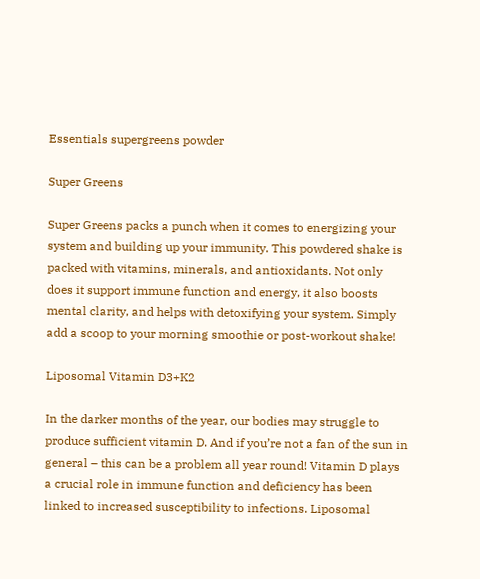Essentials supergreens powder

Super Greens

Super Greens packs a punch when it comes to energizing your system and building up your immunity. This powdered shake is packed with vitamins, minerals, and antioxidants. Not only does it support immune function and energy, it also boosts mental clarity, and helps with detoxifying your system. Simply add a scoop to your morning smoothie or post-workout shake!

Liposomal Vitamin D3+K2

In the darker months of the year, our bodies may struggle to produce sufficient vitamin D. And if you’re not a fan of the sun in general – this can be a problem all year round! Vitamin D plays a crucial role in immune function and deficiency has been linked to increased susceptibility to infections. Liposomal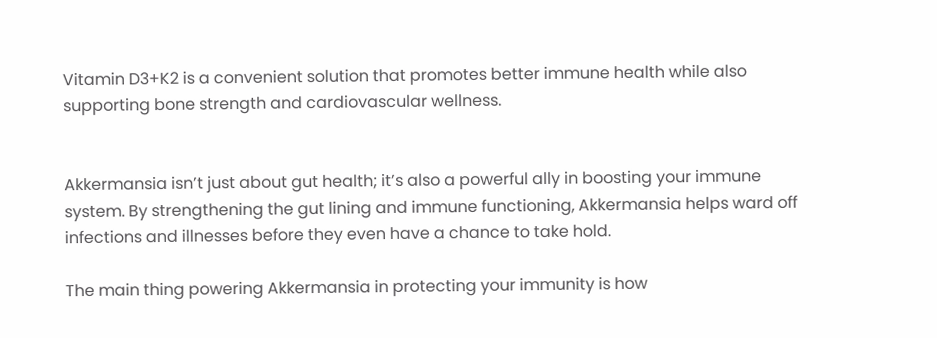Vitamin D3+K2 is a convenient solution that promotes better immune health while also supporting bone strength and cardiovascular wellness.


Akkermansia isn’t just about gut health; it’s also a powerful ally in boosting your immune system. By strengthening the gut lining and immune functioning, Akkermansia helps ward off infections and illnesses before they even have a chance to take hold.

The main thing powering Akkermansia in protecting your immunity is how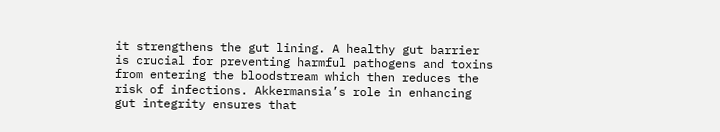it strengthens the gut lining. A healthy gut barrier is crucial for preventing harmful pathogens and toxins from entering the bloodstream which then reduces the risk of infections. Akkermansia’s role in enhancing gut integrity ensures that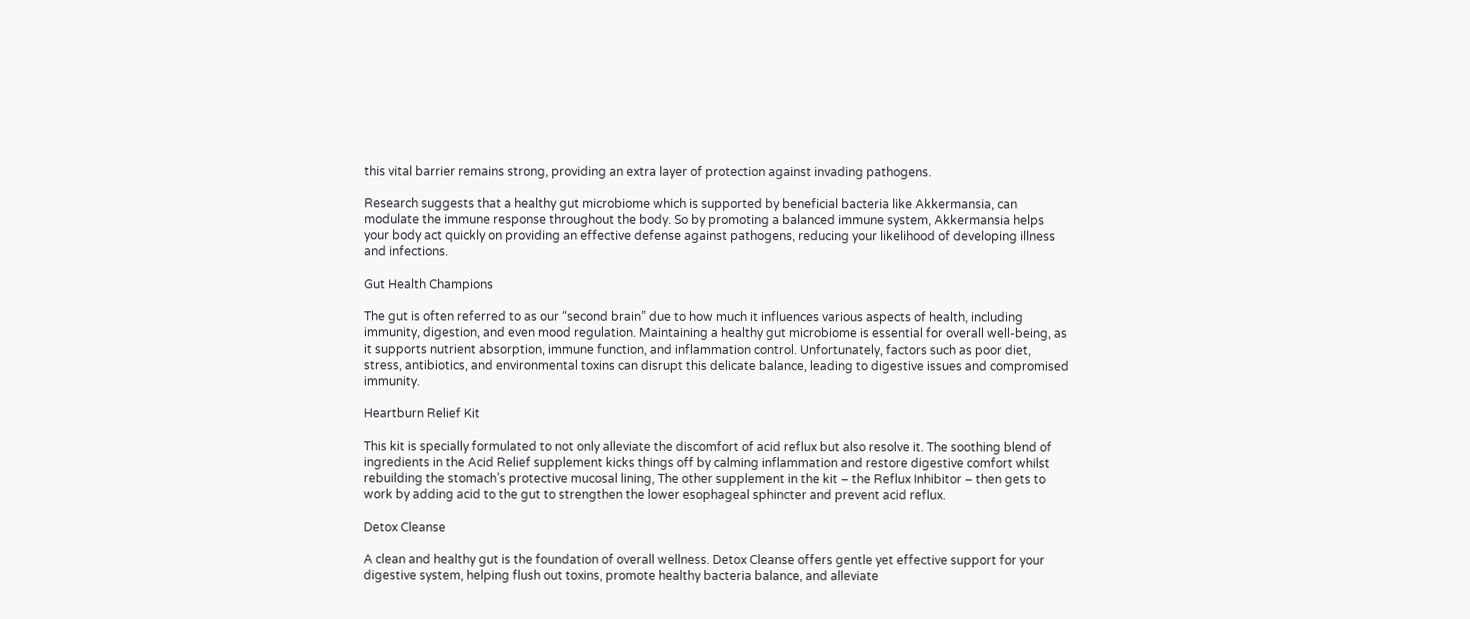this vital barrier remains strong, providing an extra layer of protection against invading pathogens.

Research suggests that a healthy gut microbiome which is supported by beneficial bacteria like Akkermansia, can modulate the immune response throughout the body. So by promoting a balanced immune system, Akkermansia helps your body act quickly on providing an effective defense against pathogens, reducing your likelihood of developing illness and infections.

Gut Health Champions

The gut is often referred to as our “second brain” due to how much it influences various aspects of health, including immunity, digestion, and even mood regulation. Maintaining a healthy gut microbiome is essential for overall well-being, as it supports nutrient absorption, immune function, and inflammation control. Unfortunately, factors such as poor diet, stress, antibiotics, and environmental toxins can disrupt this delicate balance, leading to digestive issues and compromised immunity.

Heartburn Relief Kit

This kit is specially formulated to not only alleviate the discomfort of acid reflux but also resolve it. The soothing blend of ingredients in the Acid Relief supplement kicks things off by calming inflammation and restore digestive comfort whilst rebuilding the stomach’s protective mucosal lining, The other supplement in the kit – the Reflux Inhibitor – then gets to work by adding acid to the gut to strengthen the lower esophageal sphincter and prevent acid reflux.

Detox Cleanse

A clean and healthy gut is the foundation of overall wellness. Detox Cleanse offers gentle yet effective support for your digestive system, helping flush out toxins, promote healthy bacteria balance, and alleviate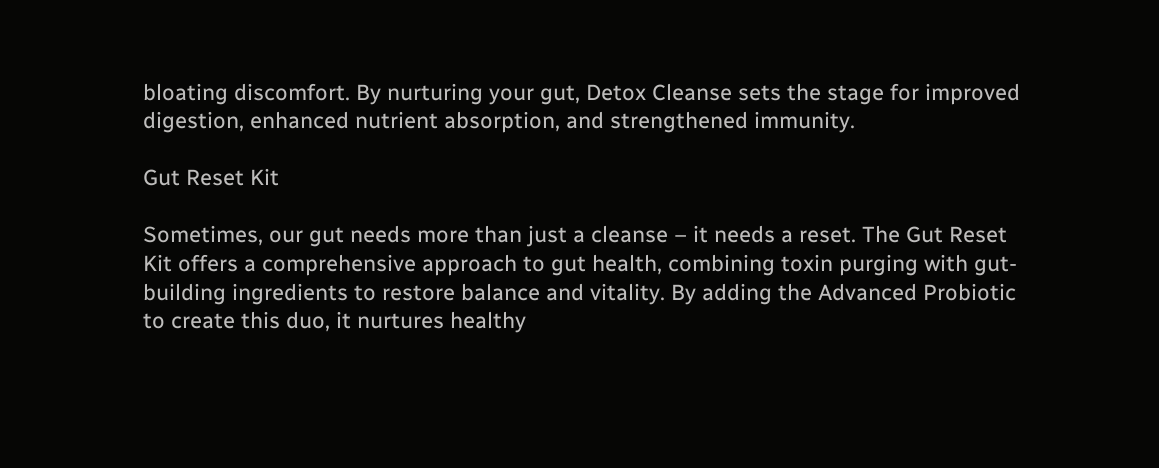bloating discomfort. By nurturing your gut, Detox Cleanse sets the stage for improved digestion, enhanced nutrient absorption, and strengthened immunity.

Gut Reset Kit

Sometimes, our gut needs more than just a cleanse – it needs a reset. The Gut Reset Kit offers a comprehensive approach to gut health, combining toxin purging with gut-building ingredients to restore balance and vitality. By adding the Advanced Probiotic to create this duo, it nurtures healthy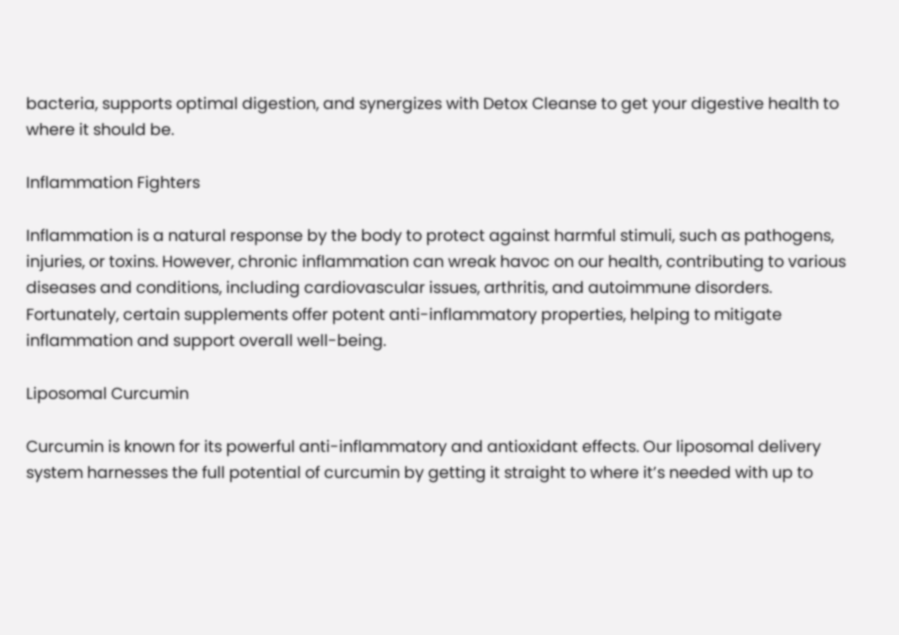bacteria, supports optimal digestion, and synergizes with Detox Cleanse to get your digestive health to where it should be.

Inflammation Fighters

Inflammation is a natural response by the body to protect against harmful stimuli, such as pathogens, injuries, or toxins. However, chronic inflammation can wreak havoc on our health, contributing to various diseases and conditions, including cardiovascular issues, arthritis, and autoimmune disorders. Fortunately, certain supplements offer potent anti-inflammatory properties, helping to mitigate inflammation and support overall well-being.

Liposomal Curcumin

Curcumin is known for its powerful anti-inflammatory and antioxidant effects. Our liposomal delivery system harnesses the full potential of curcumin by getting it straight to where it’s needed with up to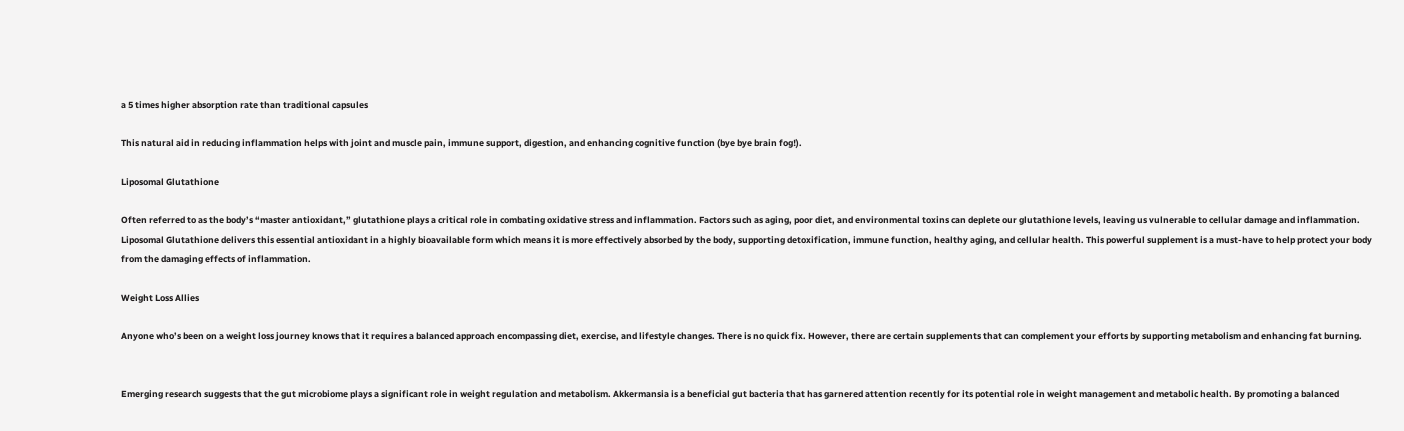a 5 times higher absorption rate than traditional capsules

This natural aid in reducing inflammation helps with joint and muscle pain, immune support, digestion, and enhancing cognitive function (bye bye brain fog!).

Liposomal Glutathione

Often referred to as the body’s “master antioxidant,” glutathione plays a critical role in combating oxidative stress and inflammation. Factors such as aging, poor diet, and environmental toxins can deplete our glutathione levels, leaving us vulnerable to cellular damage and inflammation. Liposomal Glutathione delivers this essential antioxidant in a highly bioavailable form which means it is more effectively absorbed by the body, supporting detoxification, immune function, healthy aging, and cellular health. This powerful supplement is a must-have to help protect your body from the damaging effects of inflammation.

Weight Loss Allies

Anyone who’s been on a weight loss journey knows that it requires a balanced approach encompassing diet, exercise, and lifestyle changes. There is no quick fix. However, there are certain supplements that can complement your efforts by supporting metabolism and enhancing fat burning.


Emerging research suggests that the gut microbiome plays a significant role in weight regulation and metabolism. Akkermansia is a beneficial gut bacteria that has garnered attention recently for its potential role in weight management and metabolic health. By promoting a balanced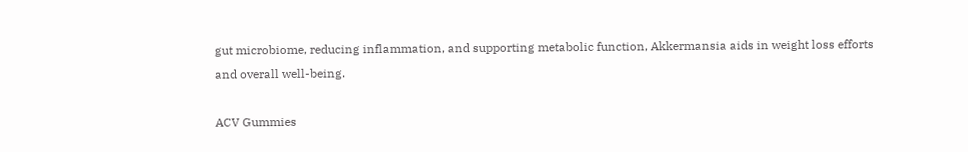gut microbiome, reducing inflammation, and supporting metabolic function, Akkermansia aids in weight loss efforts and overall well-being.

ACV Gummies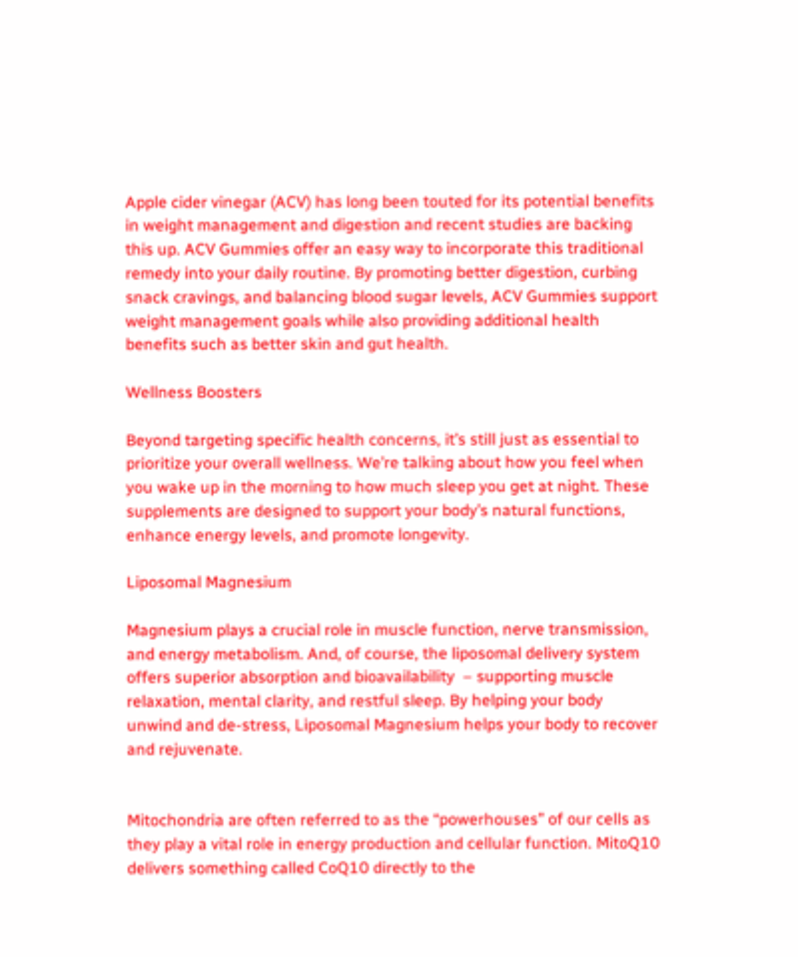Apple cider vinegar (ACV) has long been touted for its potential benefits in weight management and digestion and recent studies are backing this up. ACV Gummies offer an easy way to incorporate this traditional remedy into your daily routine. By promoting better digestion, curbing snack cravings, and balancing blood sugar levels, ACV Gummies support weight management goals while also providing additional health benefits such as better skin and gut health.

Wellness Boosters

Beyond targeting specific health concerns, it’s still just as essential to prioritize your overall wellness. We’re talking about how you feel when you wake up in the morning to how much sleep you get at night. These supplements are designed to support your body’s natural functions, enhance energy levels, and promote longevity.

Liposomal Magnesium

Magnesium plays a crucial role in muscle function, nerve transmission, and energy metabolism. And, of course, the liposomal delivery system offers superior absorption and bioavailability  – supporting muscle relaxation, mental clarity, and restful sleep. By helping your body unwind and de-stress, Liposomal Magnesium helps your body to recover and rejuvenate.


Mitochondria are often referred to as the “powerhouses” of our cells as they play a vital role in energy production and cellular function. MitoQ10 delivers something called CoQ10 directly to the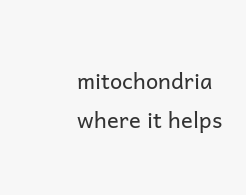mitochondria where it helps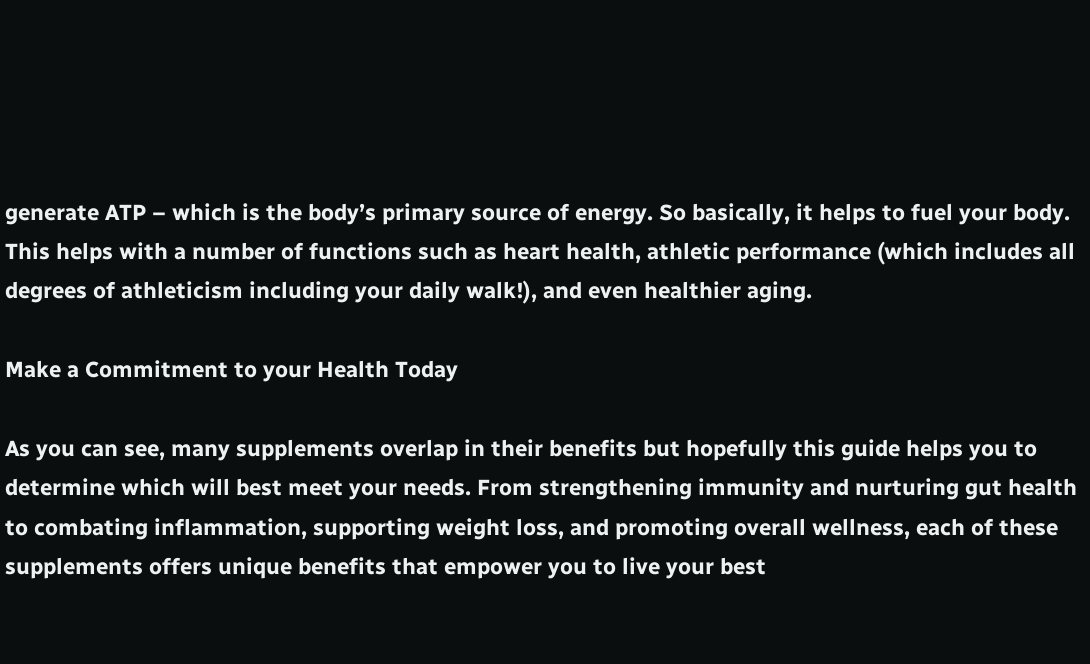generate ATP – which is the body’s primary source of energy. So basically, it helps to fuel your body. This helps with a number of functions such as heart health, athletic performance (which includes all degrees of athleticism including your daily walk!), and even healthier aging.

Make a Commitment to your Health Today

As you can see, many supplements overlap in their benefits but hopefully this guide helps you to determine which will best meet your needs. From strengthening immunity and nurturing gut health to combating inflammation, supporting weight loss, and promoting overall wellness, each of these supplements offers unique benefits that empower you to live your best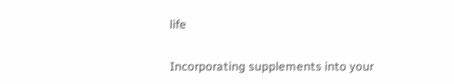life

Incorporating supplements into your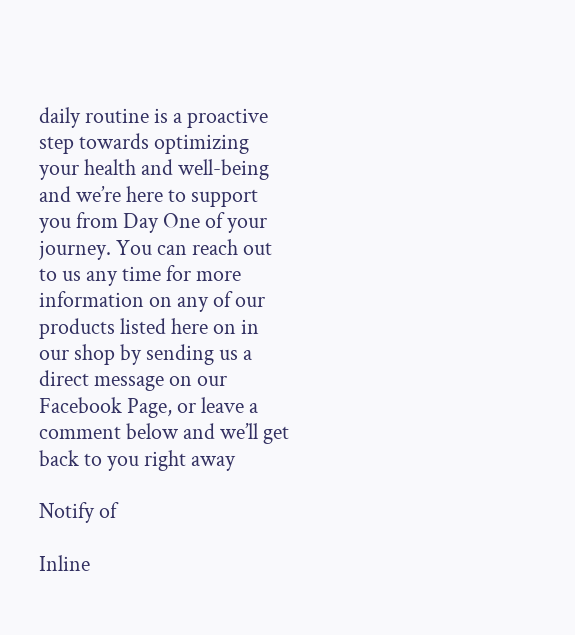daily routine is a proactive step towards optimizing your health and well-being and we’re here to support you from Day One of your journey. You can reach out to us any time for more information on any of our products listed here on in our shop by sending us a direct message on our Facebook Page, or leave a comment below and we’ll get back to you right away

Notify of

Inline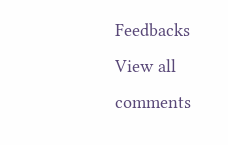Feedbacks
View all comments